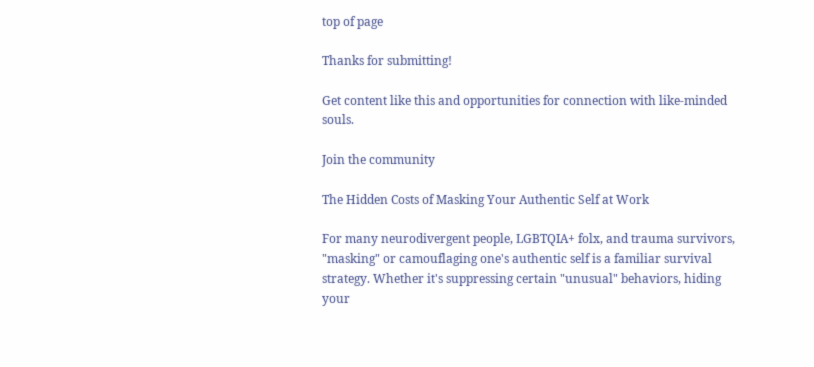top of page

Thanks for submitting!

Get content like this and opportunities for connection with like-minded souls.

Join the community

The Hidden Costs of Masking Your Authentic Self at Work

For many neurodivergent people, LGBTQIA+ folx, and trauma survivors, "masking" or camouflaging one's authentic self is a familiar survival strategy. Whether it's suppressing certain "unusual" behaviors, hiding your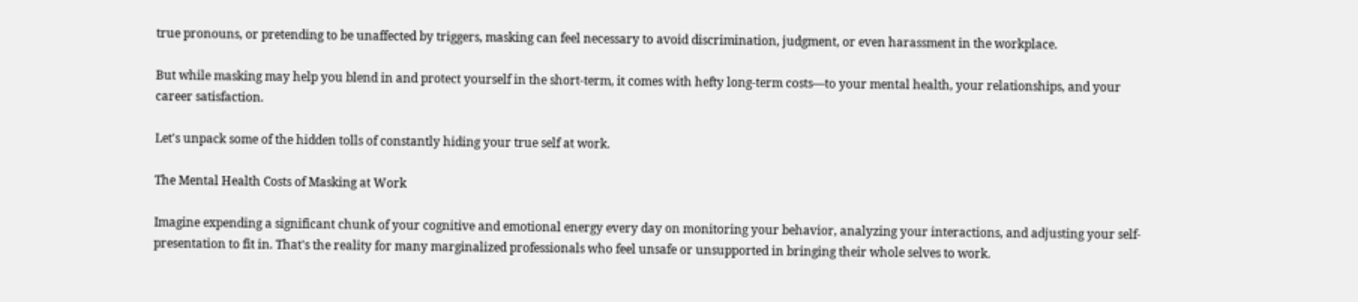true pronouns, or pretending to be unaffected by triggers, masking can feel necessary to avoid discrimination, judgment, or even harassment in the workplace.

But while masking may help you blend in and protect yourself in the short-term, it comes with hefty long-term costs—to your mental health, your relationships, and your career satisfaction.

Let's unpack some of the hidden tolls of constantly hiding your true self at work.

The Mental Health Costs of Masking at Work

Imagine expending a significant chunk of your cognitive and emotional energy every day on monitoring your behavior, analyzing your interactions, and adjusting your self-presentation to fit in. That's the reality for many marginalized professionals who feel unsafe or unsupported in bringing their whole selves to work.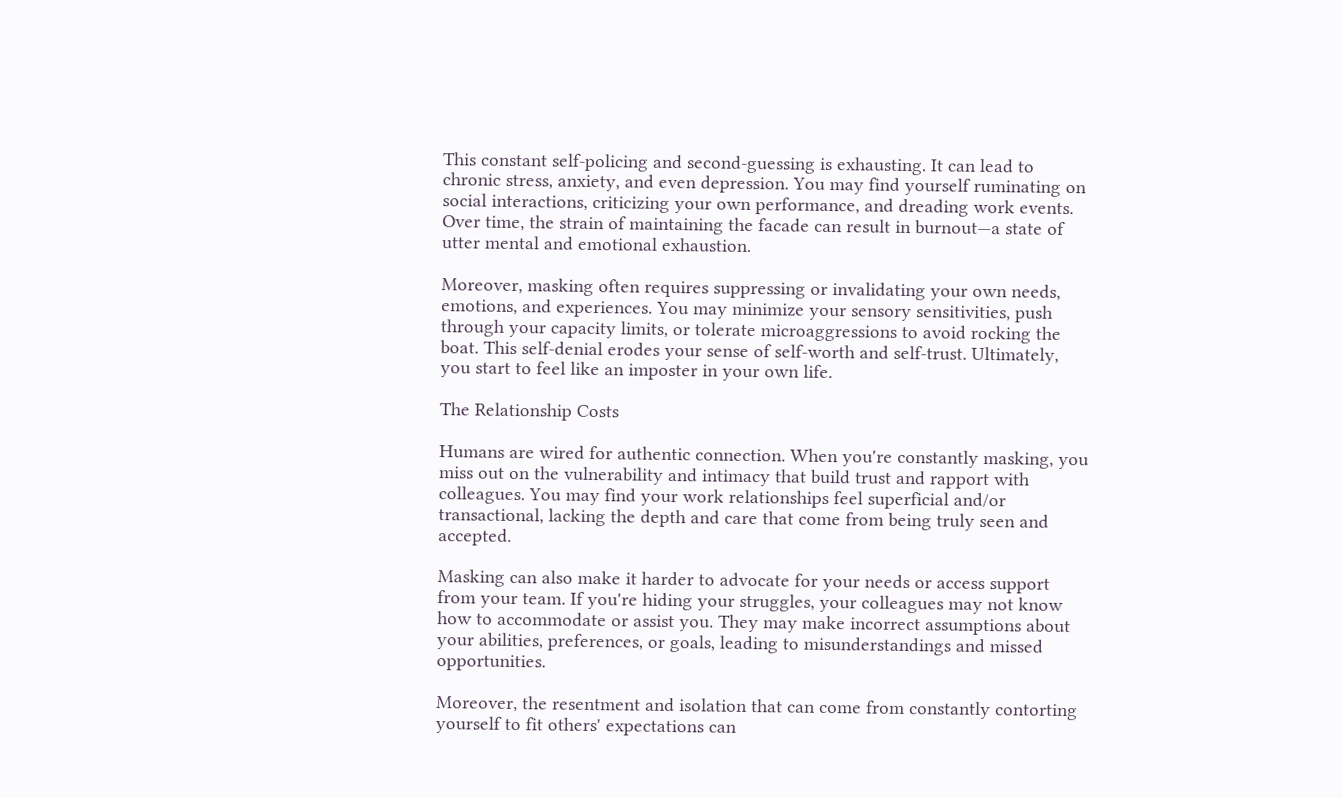This constant self-policing and second-guessing is exhausting. It can lead to chronic stress, anxiety, and even depression. You may find yourself ruminating on social interactions, criticizing your own performance, and dreading work events. Over time, the strain of maintaining the facade can result in burnout—a state of utter mental and emotional exhaustion.

Moreover, masking often requires suppressing or invalidating your own needs, emotions, and experiences. You may minimize your sensory sensitivities, push through your capacity limits, or tolerate microaggressions to avoid rocking the boat. This self-denial erodes your sense of self-worth and self-trust. Ultimately, you start to feel like an imposter in your own life.

The Relationship Costs

Humans are wired for authentic connection. When you're constantly masking, you miss out on the vulnerability and intimacy that build trust and rapport with colleagues. You may find your work relationships feel superficial and/or transactional, lacking the depth and care that come from being truly seen and accepted.

Masking can also make it harder to advocate for your needs or access support from your team. If you're hiding your struggles, your colleagues may not know how to accommodate or assist you. They may make incorrect assumptions about your abilities, preferences, or goals, leading to misunderstandings and missed opportunities.

Moreover, the resentment and isolation that can come from constantly contorting yourself to fit others' expectations can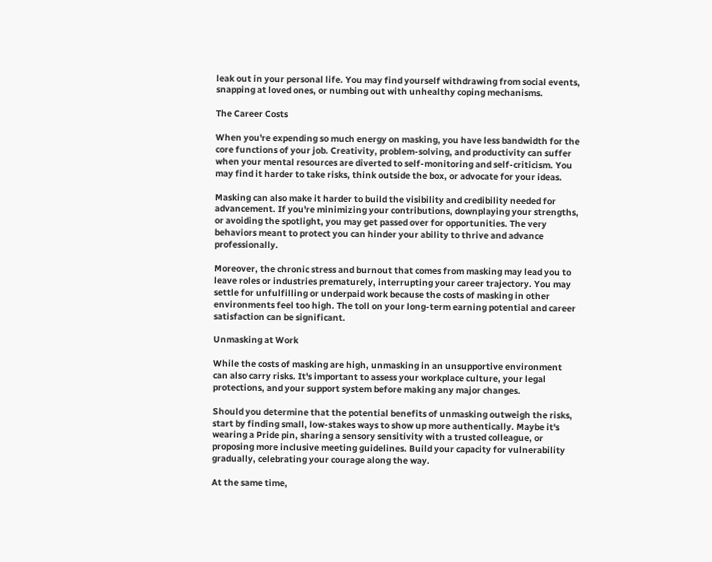leak out in your personal life. You may find yourself withdrawing from social events, snapping at loved ones, or numbing out with unhealthy coping mechanisms.

The Career Costs

When you're expending so much energy on masking, you have less bandwidth for the core functions of your job. Creativity, problem-solving, and productivity can suffer when your mental resources are diverted to self-monitoring and self-criticism. You may find it harder to take risks, think outside the box, or advocate for your ideas.

Masking can also make it harder to build the visibility and credibility needed for advancement. If you're minimizing your contributions, downplaying your strengths, or avoiding the spotlight, you may get passed over for opportunities. The very behaviors meant to protect you can hinder your ability to thrive and advance professionally.

Moreover, the chronic stress and burnout that comes from masking may lead you to leave roles or industries prematurely, interrupting your career trajectory. You may settle for unfulfilling or underpaid work because the costs of masking in other environments feel too high. The toll on your long-term earning potential and career satisfaction can be significant.

Unmasking at Work

While the costs of masking are high, unmasking in an unsupportive environment can also carry risks. It's important to assess your workplace culture, your legal protections, and your support system before making any major changes.

Should you determine that the potential benefits of unmasking outweigh the risks, start by finding small, low-stakes ways to show up more authentically. Maybe it's wearing a Pride pin, sharing a sensory sensitivity with a trusted colleague, or proposing more inclusive meeting guidelines. Build your capacity for vulnerability gradually, celebrating your courage along the way.

At the same time,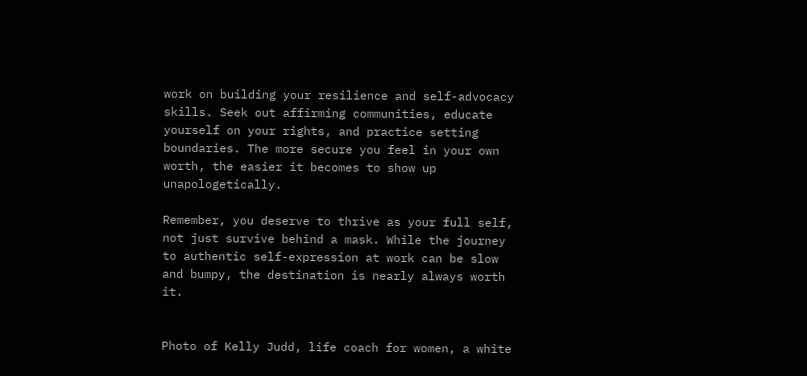work on building your resilience and self-advocacy skills. Seek out affirming communities, educate yourself on your rights, and practice setting boundaries. The more secure you feel in your own worth, the easier it becomes to show up unapologetically.

Remember, you deserve to thrive as your full self, not just survive behind a mask. While the journey to authentic self-expression at work can be slow and bumpy, the destination is nearly always worth it.


Photo of Kelly Judd, life coach for women, a white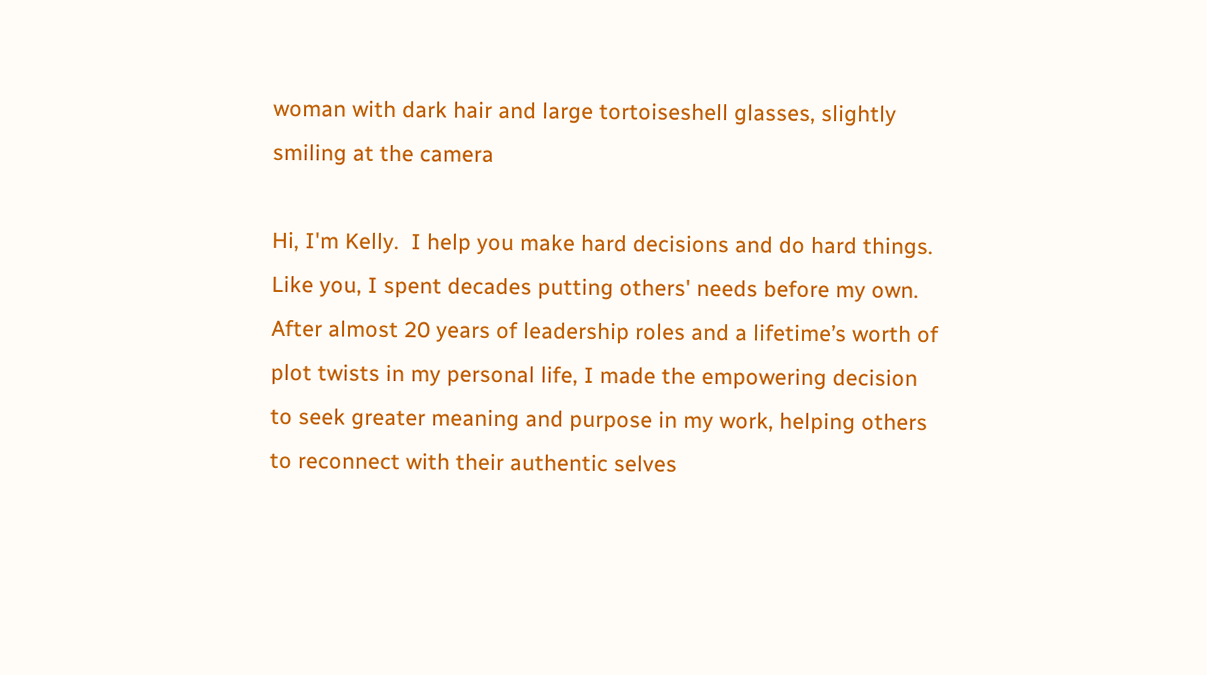woman with dark hair and large tortoiseshell glasses, slightly smiling at the camera

Hi, I'm Kelly.  I help you make hard decisions and do hard things. Like you, I spent decades putting others' needs before my own. After almost 20 years of leadership roles and a lifetime’s worth of plot twists in my personal life, I made the empowering decision to seek greater meaning and purpose in my work, helping others to reconnect with their authentic selves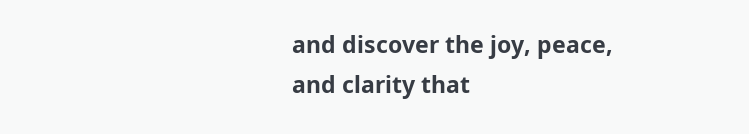and discover the joy, peace, and clarity that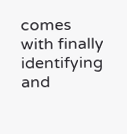comes with finally identifying and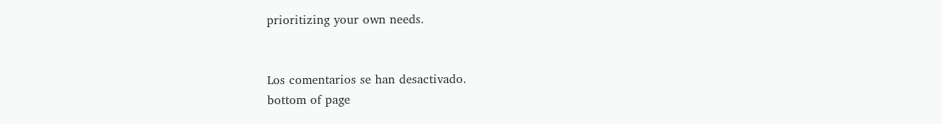prioritizing your own needs.


Los comentarios se han desactivado.
bottom of page